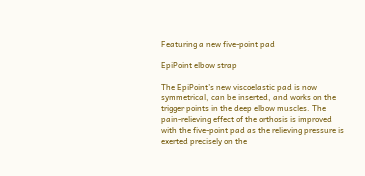Featuring a new five-point pad

EpiPoint elbow strap

The EpiPoint’s new viscoelastic pad is now symmetrical, can be inserted, and works on the trigger points in the deep elbow muscles. The pain-relieving effect of the orthosis is improved with the five-point pad as the relieving pressure is exerted precisely on the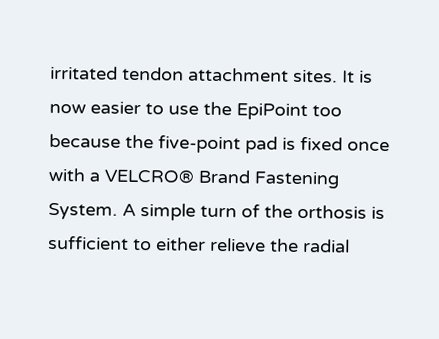irritated tendon attachment sites. It is now easier to use the EpiPoint too because the five-point pad is fixed once with a VELCRO® Brand Fastening System. A simple turn of the orthosis is sufficient to either relieve the radial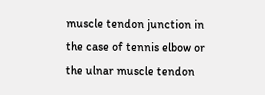muscle tendon junction in the case of tennis elbow or the ulnar muscle tendon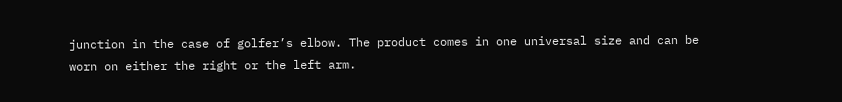junction in the case of golfer’s elbow. The product comes in one universal size and can be worn on either the right or the left arm.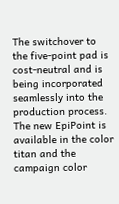The switchover to the five-point pad is cost-neutral and is being incorporated seamlessly into the production process. The new EpiPoint is available in the color titan and the campaign color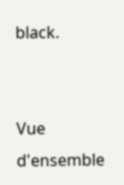black.


Vue d'ensemble